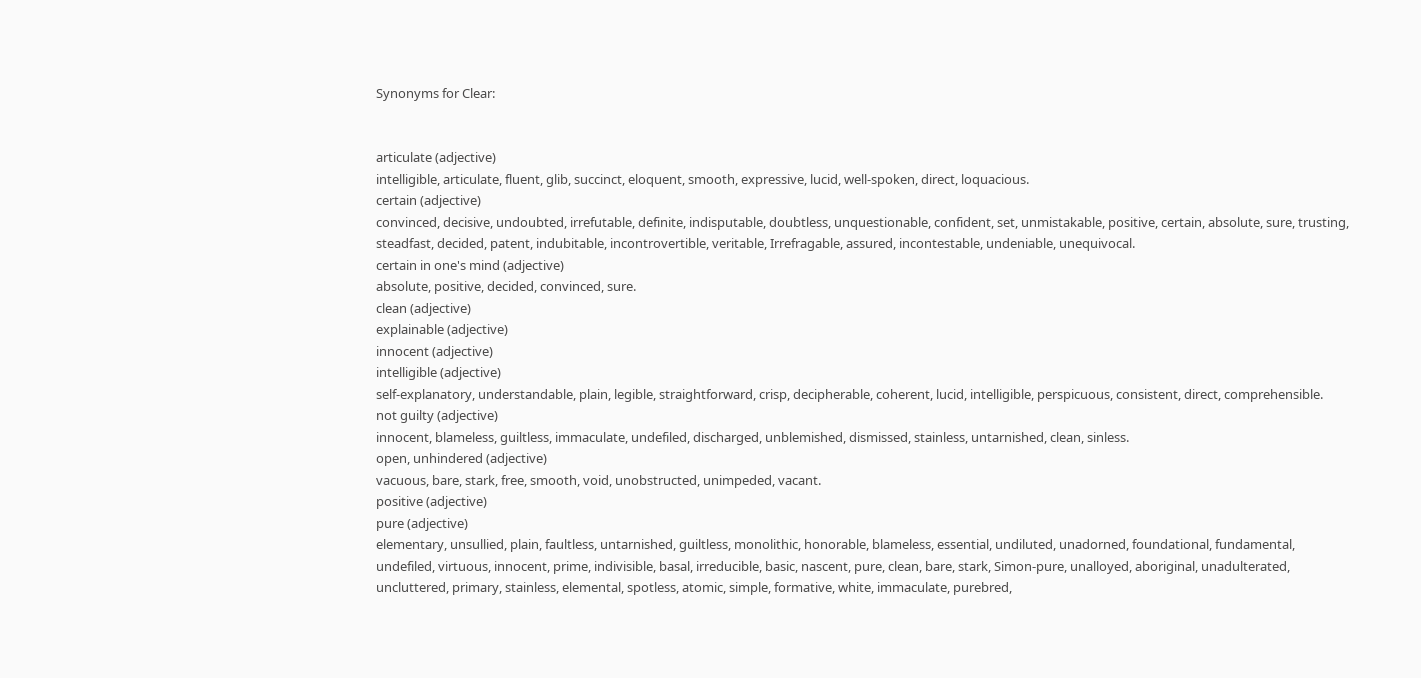Synonyms for Clear:


articulate (adjective)
intelligible, articulate, fluent, glib, succinct, eloquent, smooth, expressive, lucid, well-spoken, direct, loquacious.
certain (adjective)
convinced, decisive, undoubted, irrefutable, definite, indisputable, doubtless, unquestionable, confident, set, unmistakable, positive, certain, absolute, sure, trusting, steadfast, decided, patent, indubitable, incontrovertible, veritable, Irrefragable, assured, incontestable, undeniable, unequivocal.
certain in one's mind (adjective)
absolute, positive, decided, convinced, sure.
clean (adjective)
explainable (adjective)
innocent (adjective)
intelligible (adjective)
self-explanatory, understandable, plain, legible, straightforward, crisp, decipherable, coherent, lucid, intelligible, perspicuous, consistent, direct, comprehensible.
not guilty (adjective)
innocent, blameless, guiltless, immaculate, undefiled, discharged, unblemished, dismissed, stainless, untarnished, clean, sinless.
open, unhindered (adjective)
vacuous, bare, stark, free, smooth, void, unobstructed, unimpeded, vacant.
positive (adjective)
pure (adjective)
elementary, unsullied, plain, faultless, untarnished, guiltless, monolithic, honorable, blameless, essential, undiluted, unadorned, foundational, fundamental, undefiled, virtuous, innocent, prime, indivisible, basal, irreducible, basic, nascent, pure, clean, bare, stark, Simon-pure, unalloyed, aboriginal, unadulterated, uncluttered, primary, stainless, elemental, spotless, atomic, simple, formative, white, immaculate, purebred,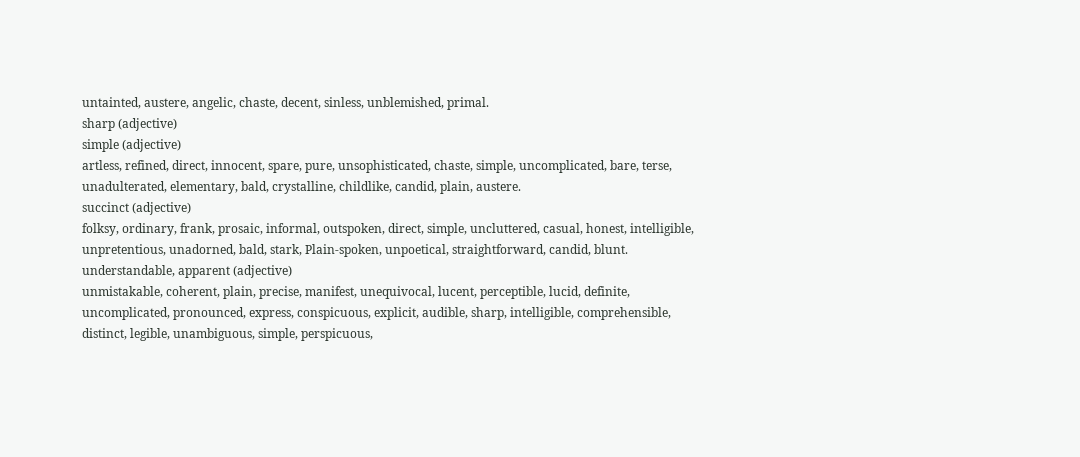untainted, austere, angelic, chaste, decent, sinless, unblemished, primal.
sharp (adjective)
simple (adjective)
artless, refined, direct, innocent, spare, pure, unsophisticated, chaste, simple, uncomplicated, bare, terse, unadulterated, elementary, bald, crystalline, childlike, candid, plain, austere.
succinct (adjective)
folksy, ordinary, frank, prosaic, informal, outspoken, direct, simple, uncluttered, casual, honest, intelligible, unpretentious, unadorned, bald, stark, Plain-spoken, unpoetical, straightforward, candid, blunt.
understandable, apparent (adjective)
unmistakable, coherent, plain, precise, manifest, unequivocal, lucent, perceptible, lucid, definite, uncomplicated, pronounced, express, conspicuous, explicit, audible, sharp, intelligible, comprehensible, distinct, legible, unambiguous, simple, perspicuous,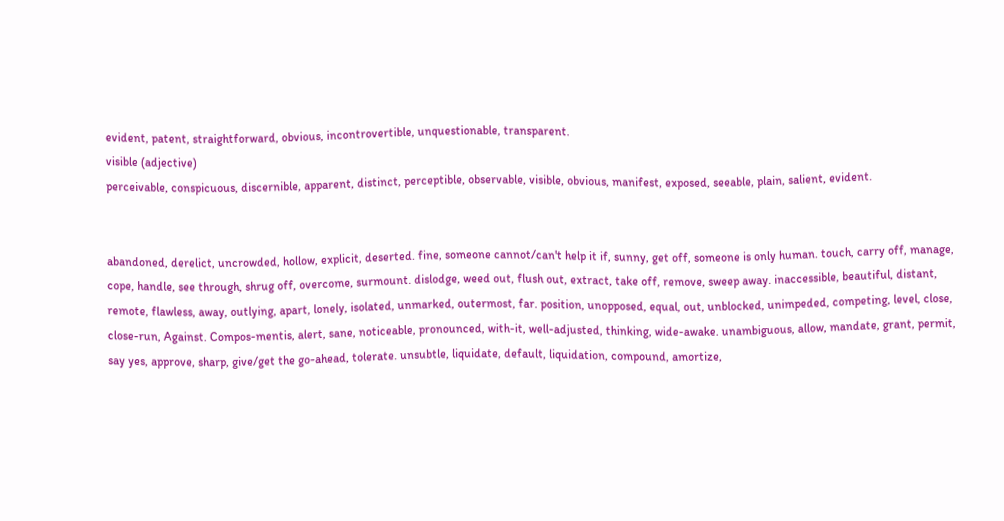evident, patent, straightforward, obvious, incontrovertible, unquestionable, transparent.
visible (adjective)
perceivable, conspicuous, discernible, apparent, distinct, perceptible, observable, visible, obvious, manifest, exposed, seeable, plain, salient, evident.


abandoned, derelict, uncrowded, hollow, explicit, deserted. fine, someone cannot/can't help it if, sunny, get off, someone is only human. touch, carry off, manage, cope, handle, see through, shrug off, overcome, surmount. dislodge, weed out, flush out, extract, take off, remove, sweep away. inaccessible, beautiful, distant, remote, flawless, away, outlying, apart, lonely, isolated, unmarked, outermost, far. position, unopposed, equal, out, unblocked, unimpeded, competing, level, close, close-run, Against. Compos-mentis, alert, sane, noticeable, pronounced, with-it, well-adjusted, thinking, wide-awake. unambiguous, allow, mandate, grant, permit, say yes, approve, sharp, give/get the go-ahead, tolerate. unsubtle, liquidate, default, liquidation, compound, amortize,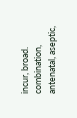incur, broad. combination, antenatal, aseptic,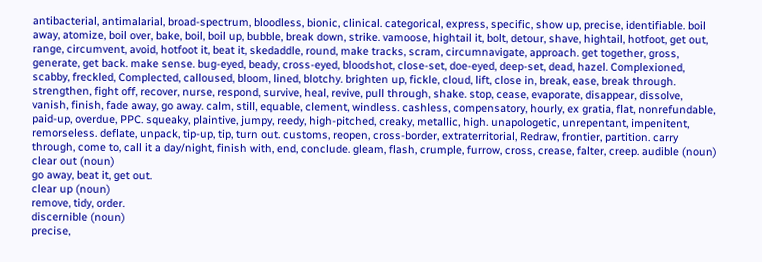antibacterial, antimalarial, broad-spectrum, bloodless, bionic, clinical. categorical, express, specific, show up, precise, identifiable. boil away, atomize, boil over, bake, boil, boil up, bubble, break down, strike. vamoose, hightail it, bolt, detour, shave, hightail, hotfoot, get out, range, circumvent, avoid, hotfoot it, beat it, skedaddle, round, make tracks, scram, circumnavigate, approach. get together, gross, generate, get back. make sense. bug-eyed, beady, cross-eyed, bloodshot, close-set, doe-eyed, deep-set, dead, hazel. Complexioned, scabby, freckled, Complected, calloused, bloom, lined, blotchy. brighten up, fickle, cloud, lift, close in, break, ease, break through. strengthen, fight off, recover, nurse, respond, survive, heal, revive, pull through, shake. stop, cease, evaporate, disappear, dissolve, vanish, finish, fade away, go away. calm, still, equable, clement, windless. cashless, compensatory, hourly, ex gratia, flat, nonrefundable, paid-up, overdue, PPC. squeaky, plaintive, jumpy, reedy, high-pitched, creaky, metallic, high. unapologetic, unrepentant, impenitent, remorseless. deflate, unpack, tip-up, tip, turn out. customs, reopen, cross-border, extraterritorial, Redraw, frontier, partition. carry through, come to, call it a day/night, finish with, end, conclude. gleam, flash, crumple, furrow, cross, crease, falter, creep. audible (noun)
clear out (noun)
go away, beat it, get out.
clear up (noun)
remove, tidy, order.
discernible (noun)
precise,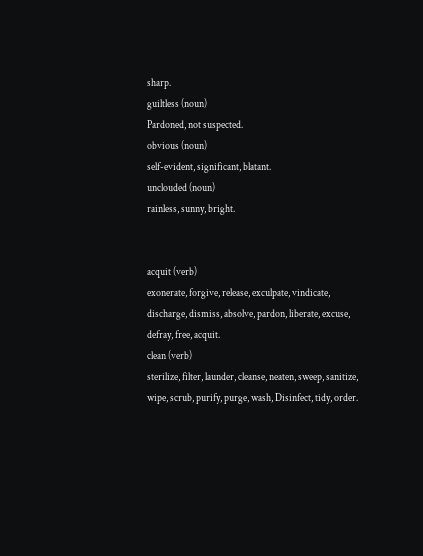sharp.
guiltless (noun)
Pardoned, not suspected.
obvious (noun)
self-evident, significant, blatant.
unclouded (noun)
rainless, sunny, bright.


acquit (verb)
exonerate, forgive, release, exculpate, vindicate, discharge, dismiss, absolve, pardon, liberate, excuse, defray, free, acquit.
clean (verb)
sterilize, filter, launder, cleanse, neaten, sweep, sanitize, wipe, scrub, purify, purge, wash, Disinfect, tidy, order.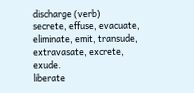discharge (verb)
secrete, effuse, evacuate, eliminate, emit, transude, extravasate, excrete, exude.
liberate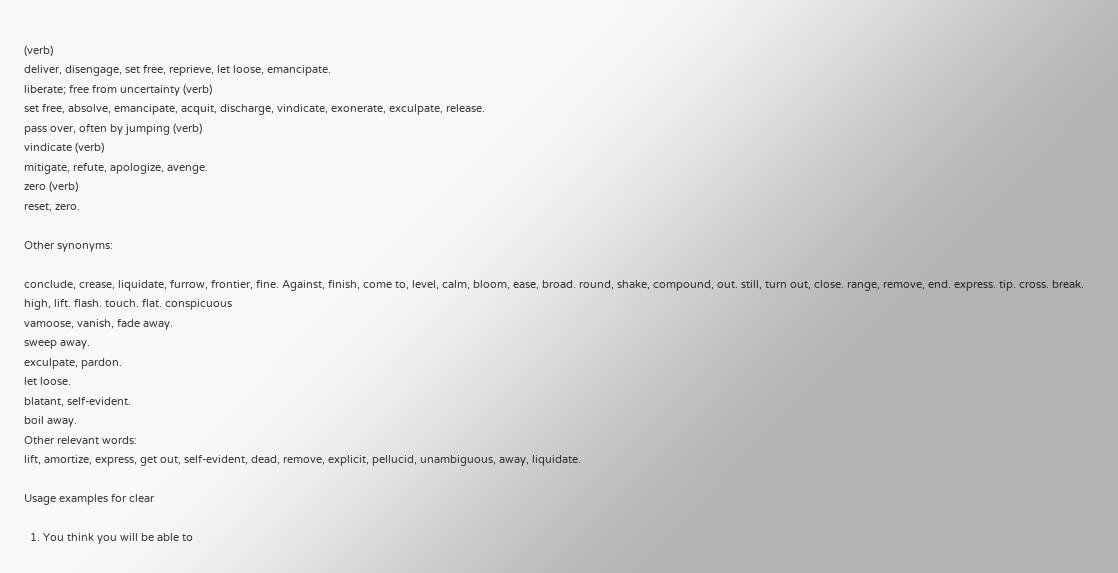(verb)
deliver, disengage, set free, reprieve, let loose, emancipate.
liberate; free from uncertainty (verb)
set free, absolve, emancipate, acquit, discharge, vindicate, exonerate, exculpate, release.
pass over, often by jumping (verb)
vindicate (verb)
mitigate, refute, apologize, avenge.
zero (verb)
reset, zero.

Other synonyms:

conclude, crease, liquidate, furrow, frontier, fine. Against, finish, come to, level, calm, bloom, ease, broad. round, shake, compound, out. still, turn out, close. range, remove, end. express. tip. cross. break. high, lift. flash. touch. flat. conspicuous
vamoose, vanish, fade away.
sweep away.
exculpate, pardon.
let loose.
blatant, self-evident.
boil away.
Other relevant words:
lift, amortize, express, get out, self-evident, dead, remove, explicit, pellucid, unambiguous, away, liquidate.

Usage examples for clear

  1. You think you will be able to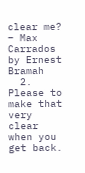clear me? – Max Carrados by Ernest Bramah
  2. Please to make that very clear when you get back.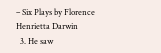– Six Plays by Florence Henrietta Darwin
  3. He saw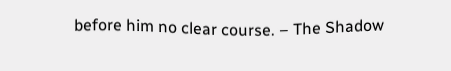before him no clear course. – The Shadow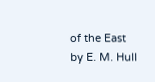of the East by E. M. Hull